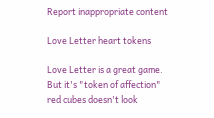Report inappropriate content

Love Letter heart tokens

Love Letter is a great game. But it's "token of affection" red cubes doesn't look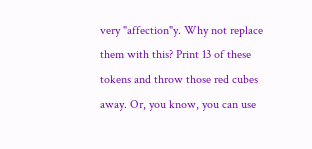very "affection"y. Why not replace them with this? Print 13 of these tokens and throw those red cubes away. Or, you know, you can use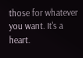those for whatever you want. It's a heart.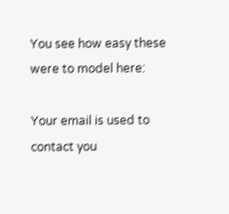You see how easy these were to model here:

Your email is used to contact you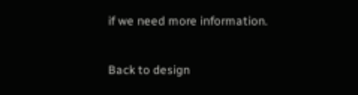if we need more information.

Back to design